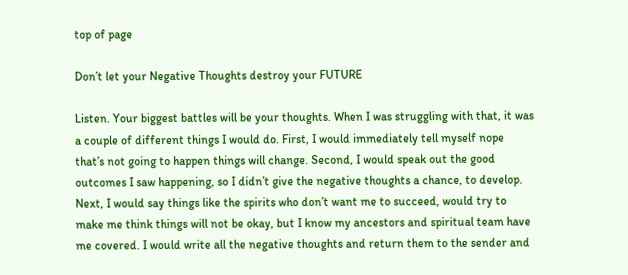top of page

Don’t let your Negative Thoughts destroy your FUTURE

Listen. Your biggest battles will be your thoughts. When I was struggling with that, it was a couple of different things I would do. First, I would immediately tell myself nope that’s not going to happen things will change. Second, I would speak out the good outcomes I saw happening, so I didn’t give the negative thoughts a chance, to develop. Next, I would say things like the spirits who don’t want me to succeed, would try to make me think things will not be okay, but I know my ancestors and spiritual team have me covered. I would write all the negative thoughts and return them to the sender and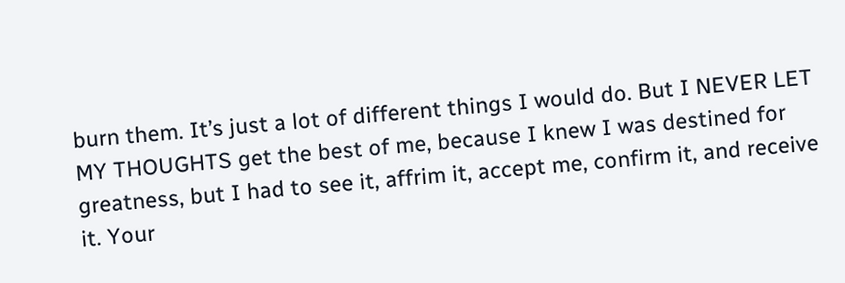burn them. It’s just a lot of different things I would do. But I NEVER LET MY THOUGHTS get the best of me, because I knew I was destined for greatness, but I had to see it, affrim it, accept me, confirm it, and receive it. Your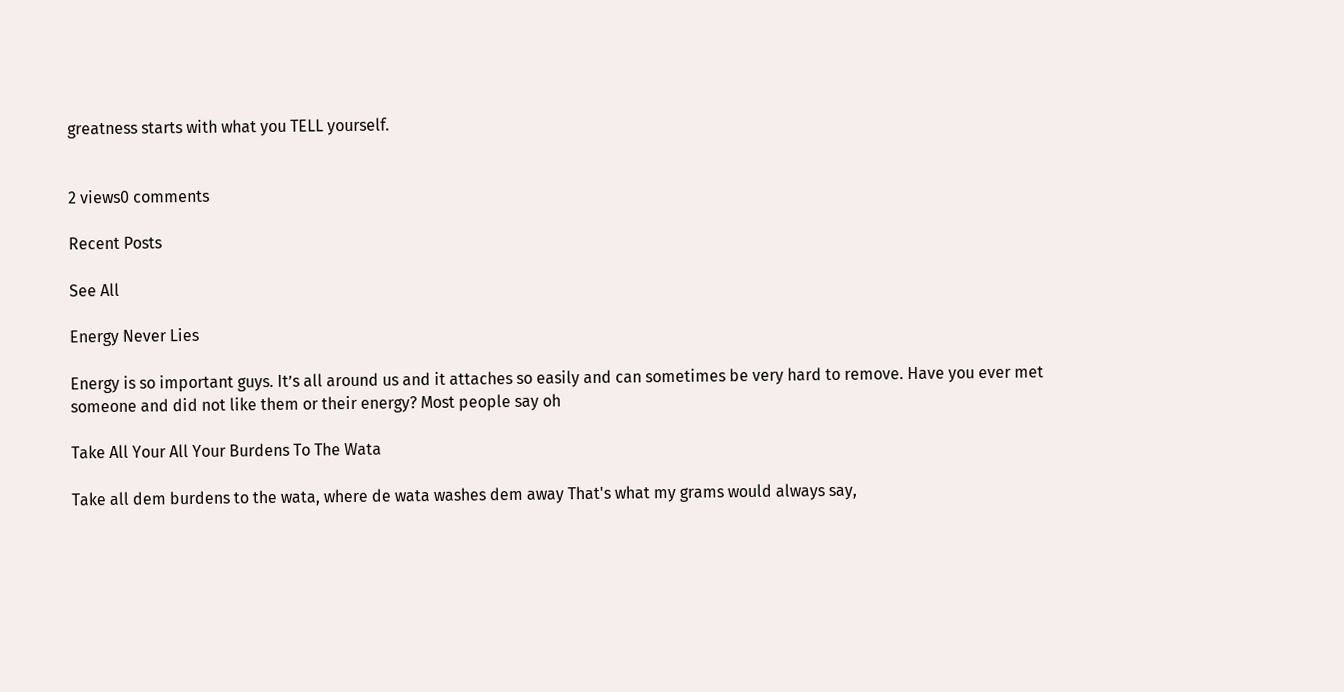greatness starts with what you TELL yourself.


2 views0 comments

Recent Posts

See All

Energy Never Lies

Energy is so important guys. It’s all around us and it attaches so easily and can sometimes be very hard to remove. Have you ever met someone and did not like them or their energy? Most people say oh

Take All Your All Your Burdens To The Wata

Take all dem burdens to the wata, where de wata washes dem away That's what my grams would always say,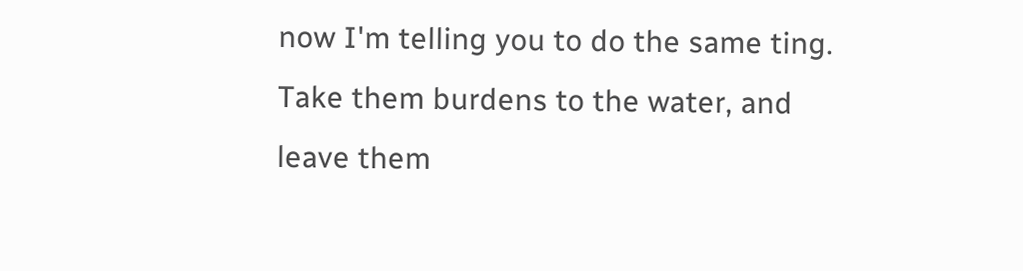now I'm telling you to do the same ting. Take them burdens to the water, and leave them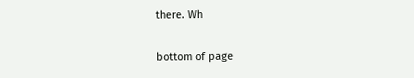there. Wh


bottom of page